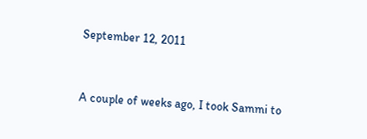September 12, 2011


A couple of weeks ago, I took Sammi to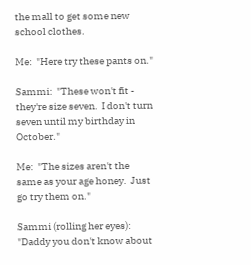the mall to get some new school clothes.

Me:  "Here try these pants on."

Sammi:  "These won't fit - they're size seven.  I don't turn seven until my birthday in October."

Me:  "The sizes aren't the same as your age honey.  Just go try them on."

Sammi (rolling her eyes):  "Daddy you don't know about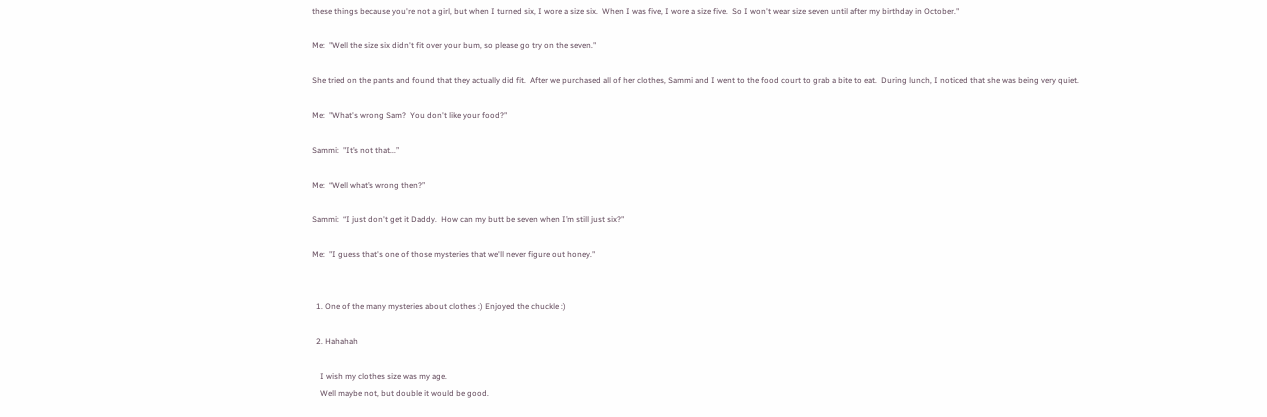these things because you're not a girl, but when I turned six, I wore a size six.  When I was five, I wore a size five.  So I won't wear size seven until after my birthday in October."

Me:  "Well the size six didn't fit over your bum, so please go try on the seven."

She tried on the pants and found that they actually did fit.  After we purchased all of her clothes, Sammi and I went to the food court to grab a bite to eat.  During lunch, I noticed that she was being very quiet.

Me:  "What's wrong Sam?  You don't like your food?"

Sammi:  "It’s not that...”

Me:  “Well what’s wrong then?”

Sammi:  “I just don't get it Daddy.  How can my butt be seven when I’m still just six?"

Me:  "I guess that's one of those mysteries that we'll never figure out honey."


  1. One of the many mysteries about clothes :) Enjoyed the chuckle :)

  2. Hahahah

    I wish my clothes size was my age.
    Well maybe not, but double it would be good.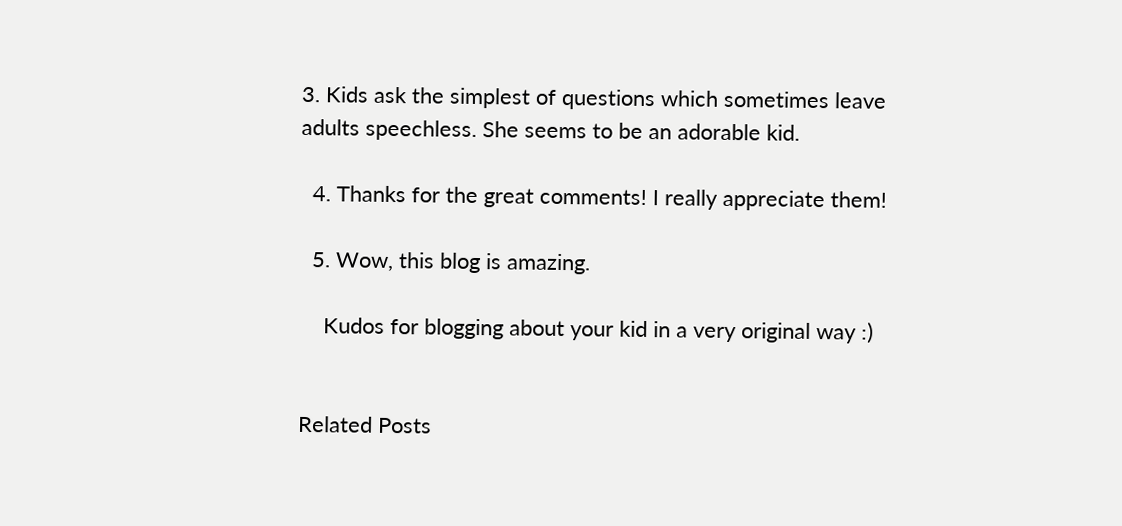3. Kids ask the simplest of questions which sometimes leave adults speechless. She seems to be an adorable kid.

  4. Thanks for the great comments! I really appreciate them!

  5. Wow, this blog is amazing.

    Kudos for blogging about your kid in a very original way :)


Related Posts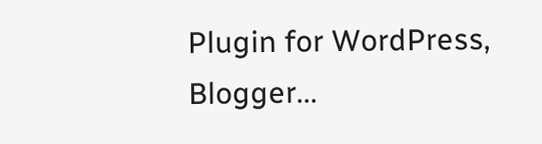Plugin for WordPress, Blogger...